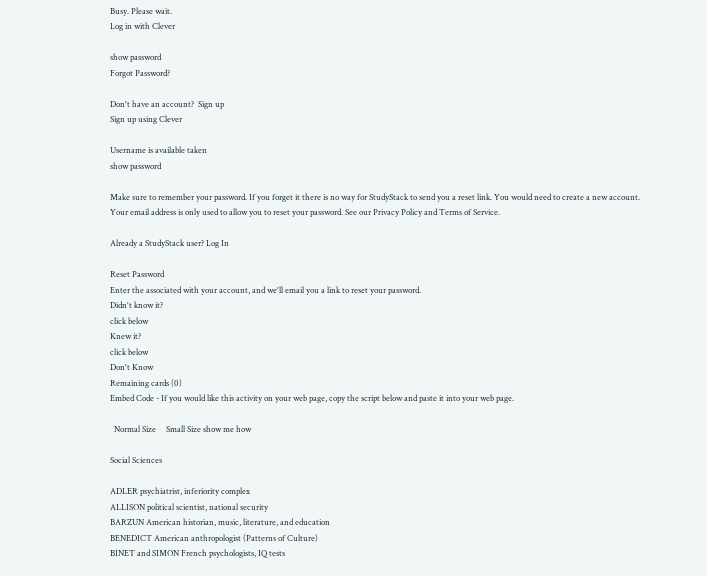Busy. Please wait.
Log in with Clever

show password
Forgot Password?

Don't have an account?  Sign up
Sign up using Clever

Username is available taken
show password

Make sure to remember your password. If you forget it there is no way for StudyStack to send you a reset link. You would need to create a new account.
Your email address is only used to allow you to reset your password. See our Privacy Policy and Terms of Service.

Already a StudyStack user? Log In

Reset Password
Enter the associated with your account, and we'll email you a link to reset your password.
Didn't know it?
click below
Knew it?
click below
Don't Know
Remaining cards (0)
Embed Code - If you would like this activity on your web page, copy the script below and paste it into your web page.

  Normal Size     Small Size show me how

Social Sciences

ADLER psychiatrist, inferiority complex
ALLISON political scientist, national security
BARZUN American historian, music, literature, and education
BENEDICT American anthropologist (Patterns of Culture)
BINET and SIMON French psychologists, IQ tests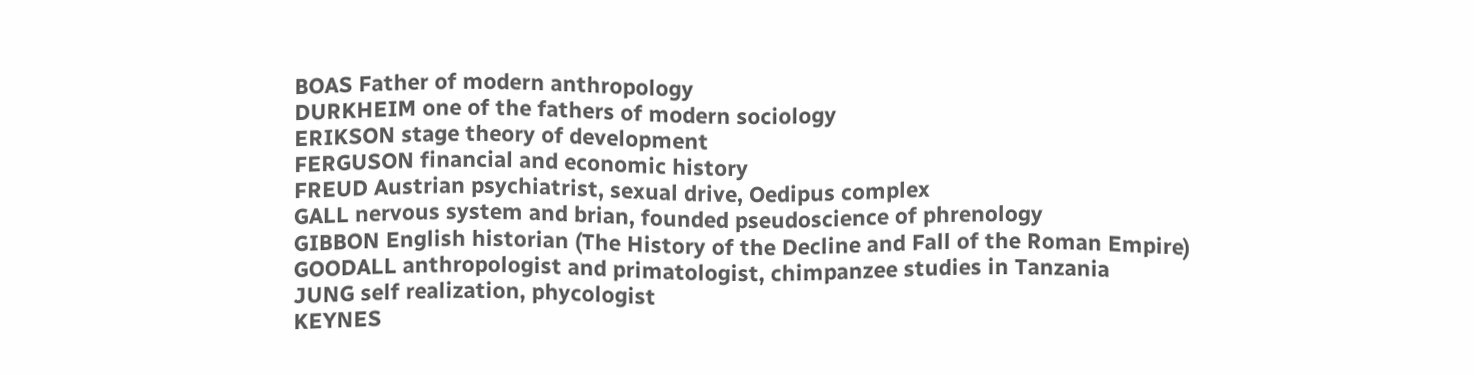BOAS Father of modern anthropology
DURKHEIM one of the fathers of modern sociology
ERIKSON stage theory of development
FERGUSON financial and economic history
FREUD Austrian psychiatrist, sexual drive, Oedipus complex
GALL nervous system and brian, founded pseudoscience of phrenology
GIBBON English historian (The History of the Decline and Fall of the Roman Empire)
GOODALL anthropologist and primatologist, chimpanzee studies in Tanzania
JUNG self realization, phycologist
KEYNES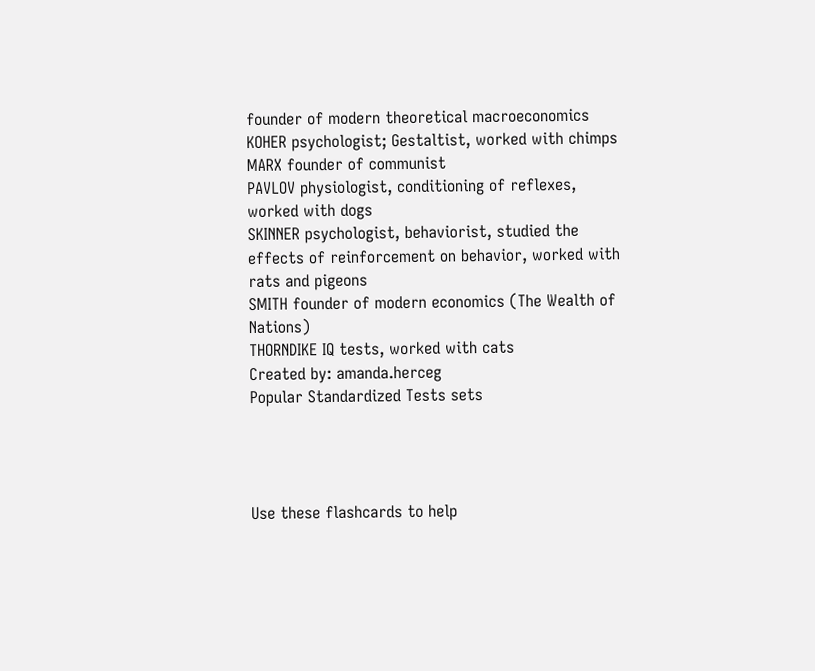founder of modern theoretical macroeconomics
KOHER psychologist; Gestaltist, worked with chimps
MARX founder of communist
PAVLOV physiologist, conditioning of reflexes, worked with dogs
SKINNER psychologist, behaviorist, studied the effects of reinforcement on behavior, worked with rats and pigeons
SMITH founder of modern economics (The Wealth of Nations)
THORNDIKE IQ tests, worked with cats
Created by: amanda.herceg
Popular Standardized Tests sets




Use these flashcards to help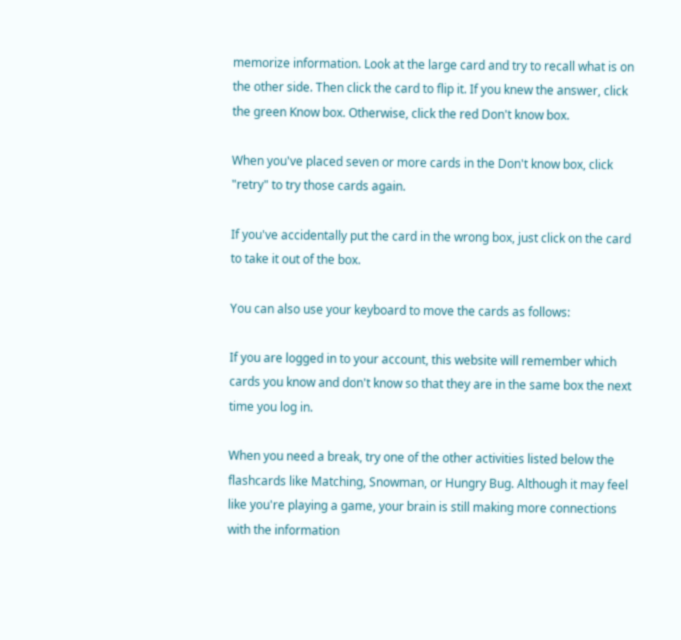memorize information. Look at the large card and try to recall what is on the other side. Then click the card to flip it. If you knew the answer, click the green Know box. Otherwise, click the red Don't know box.

When you've placed seven or more cards in the Don't know box, click "retry" to try those cards again.

If you've accidentally put the card in the wrong box, just click on the card to take it out of the box.

You can also use your keyboard to move the cards as follows:

If you are logged in to your account, this website will remember which cards you know and don't know so that they are in the same box the next time you log in.

When you need a break, try one of the other activities listed below the flashcards like Matching, Snowman, or Hungry Bug. Although it may feel like you're playing a game, your brain is still making more connections with the information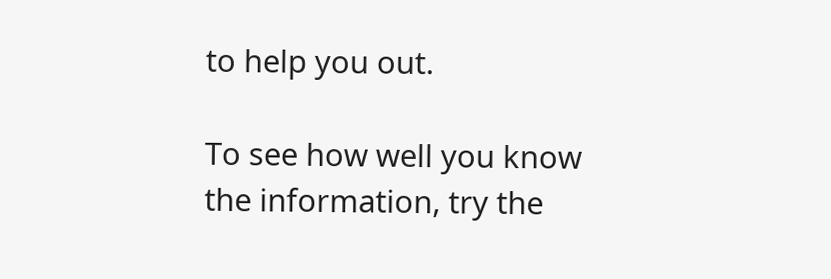to help you out.

To see how well you know the information, try the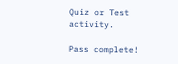Quiz or Test activity.

Pass complete!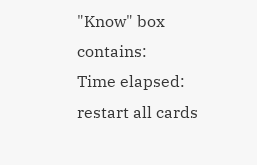"Know" box contains:
Time elapsed:
restart all cards